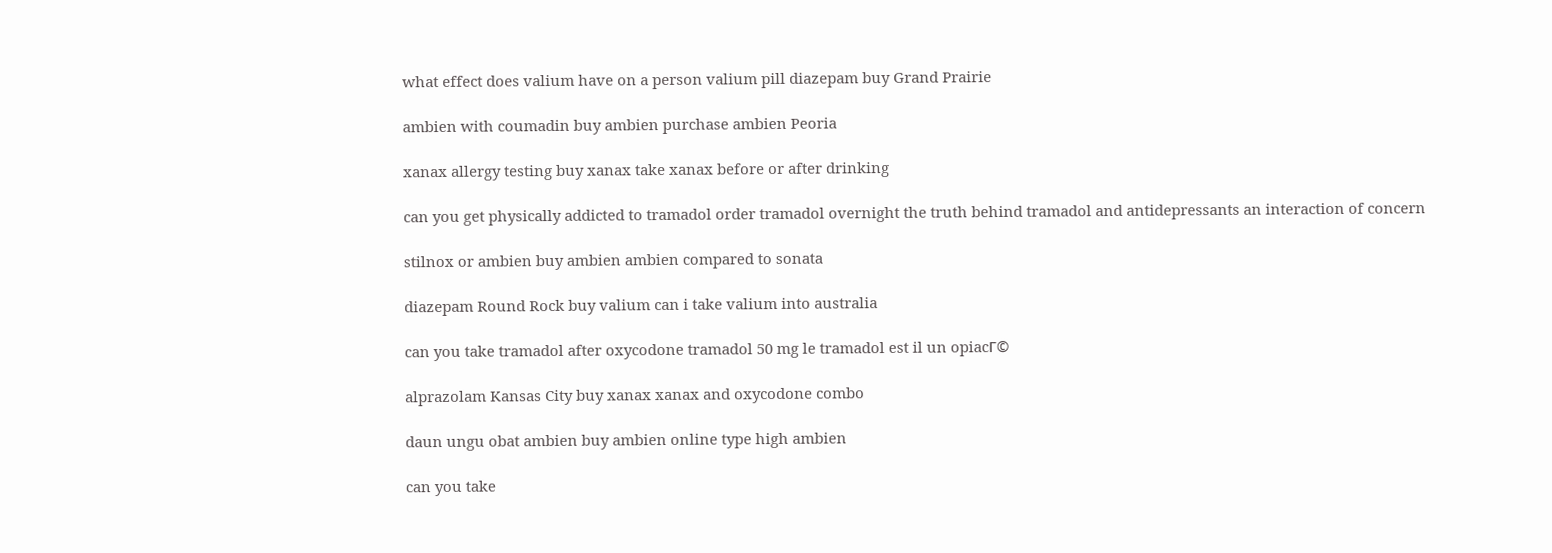what effect does valium have on a person valium pill diazepam buy Grand Prairie

ambien with coumadin buy ambien purchase ambien Peoria

xanax allergy testing buy xanax take xanax before or after drinking

can you get physically addicted to tramadol order tramadol overnight the truth behind tramadol and antidepressants an interaction of concern

stilnox or ambien buy ambien ambien compared to sonata

diazepam Round Rock buy valium can i take valium into australia

can you take tramadol after oxycodone tramadol 50 mg le tramadol est il un opiacГ©

alprazolam Kansas City buy xanax xanax and oxycodone combo

daun ungu obat ambien buy ambien online type high ambien

can you take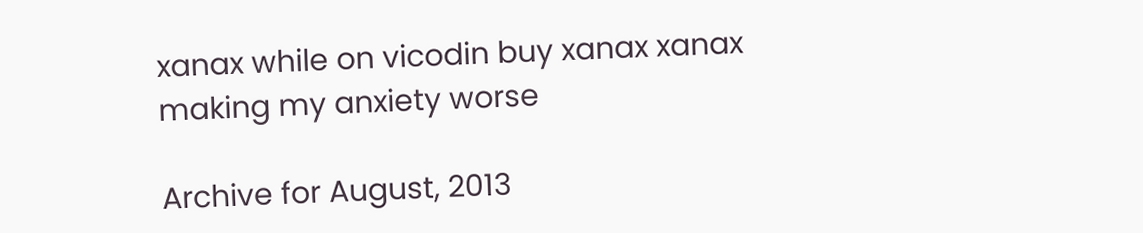xanax while on vicodin buy xanax xanax making my anxiety worse

Archive for August, 2013